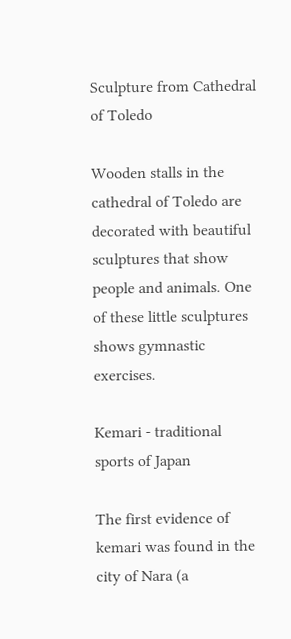Sculpture from Cathedral of Toledo

Wooden stalls in the cathedral of Toledo are decorated with beautiful sculptures that show people and animals. One of these little sculptures shows gymnastic exercises.

Kemari - traditional sports of Japan

The first evidence of kemari was found in the city of Nara (a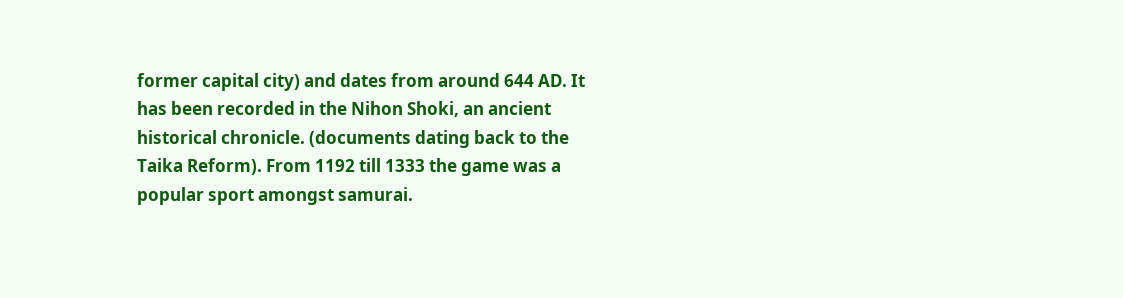former capital city) and dates from around 644 AD. It has been recorded in the Nihon Shoki, an ancient historical chronicle. (documents dating back to the Taika Reform). From 1192 till 1333 the game was a popular sport amongst samurai.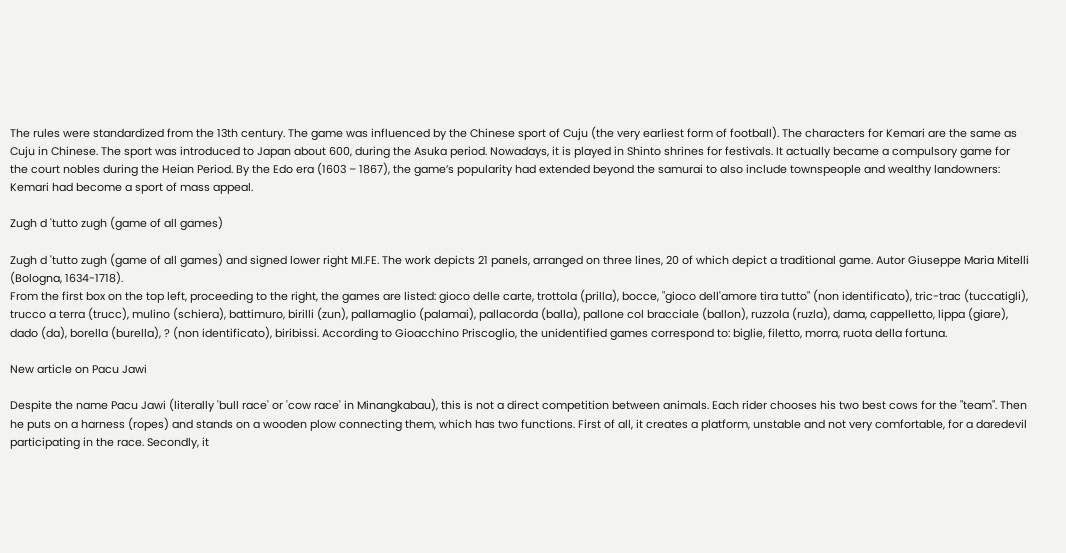The rules were standardized from the 13th century. The game was influenced by the Chinese sport of Cuju (the very earliest form of football). The characters for Kemari are the same as Cuju in Chinese. The sport was introduced to Japan about 600, during the Asuka period. Nowadays, it is played in Shinto shrines for festivals. It actually became a compulsory game for the court nobles during the Heian Period. By the Edo era (1603 – 1867), the game’s popularity had extended beyond the samurai to also include townspeople and wealthy landowners: Kemari had become a sport of mass appeal.

Zugh d 'tutto zugh (game of all games)

Zugh d 'tutto zugh (game of all games) and signed lower right MI.FE. The work depicts 21 panels, arranged on three lines, 20 of which depict a traditional game. Autor Giuseppe Maria Mitelli (Bologna, 1634-1718).
From the first box on the top left, proceeding to the right, the games are listed: gioco delle carte, trottola (prilla), bocce, "gioco dell'amore tira tutto" (non identificato), tric-trac (tuccatigli), trucco a terra (trucc), mulino (schiera), battimuro, birilli (zun), pallamaglio (palamai), pallacorda (balla), pallone col bracciale (ballon), ruzzola (ruzla), dama, cappelletto, lippa (giare), dado (da), borella (burella), ? (non identificato), biribissi. According to Gioacchino Priscoglio, the unidentified games correspond to: biglie, filetto, morra, ruota della fortuna.

New article on Pacu Jawi

Despite the name Pacu Jawi (literally 'bull race' or 'cow race' in Minangkabau), this is not a direct competition between animals. Each rider chooses his two best cows for the "team". Then he puts on a harness (ropes) and stands on a wooden plow connecting them, which has two functions. First of all, it creates a platform, unstable and not very comfortable, for a daredevil participating in the race. Secondly, it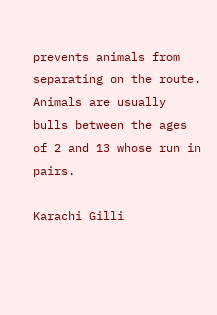prevents animals from separating on the route. Animals are usually bulls between the ages of 2 and 13 whose run in pairs.

Karachi Gilli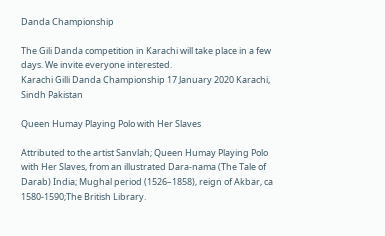Danda Championship

The Gili Danda competition in Karachi will take place in a few days. We invite everyone interested.
Karachi Gilli Danda Championship 17 January 2020 Karachi, Sindh Pakistan

Queen Humay Playing Polo with Her Slaves

Attributed to the artist Sanvlah; Queen Humay Playing Polo with Her Slaves, from an illustrated Dara-nama (The Tale of Darab) India; Mughal period (1526–1858), reign of Akbar, ca 1580-1590;The British Library.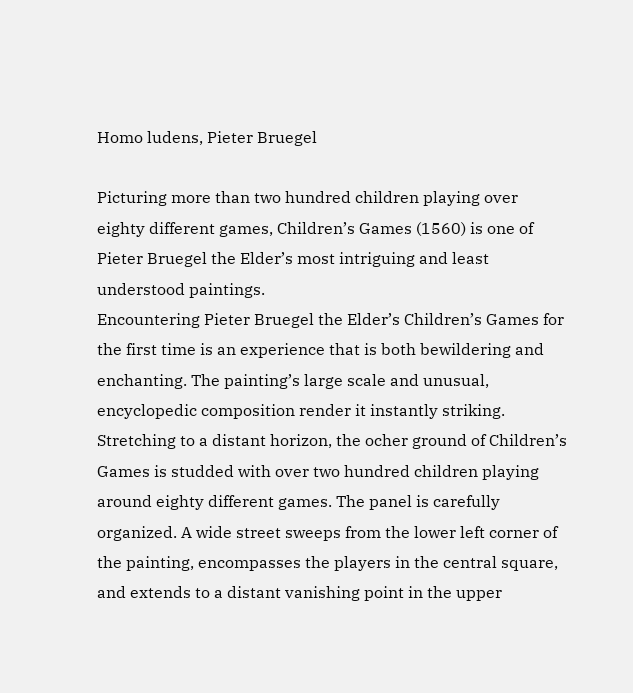Homo ludens, Pieter Bruegel

Picturing more than two hundred children playing over eighty different games, Children’s Games (1560) is one of Pieter Bruegel the Elder’s most intriguing and least understood paintings.
Encountering Pieter Bruegel the Elder’s Children’s Games for the first time is an experience that is both bewildering and enchanting. The painting’s large scale and unusual, encyclopedic composition render it instantly striking. Stretching to a distant horizon, the ocher ground of Children’s Games is studded with over two hundred children playing around eighty different games. The panel is carefully organized. A wide street sweeps from the lower left corner of the painting, encompasses the players in the central square, and extends to a distant vanishing point in the upper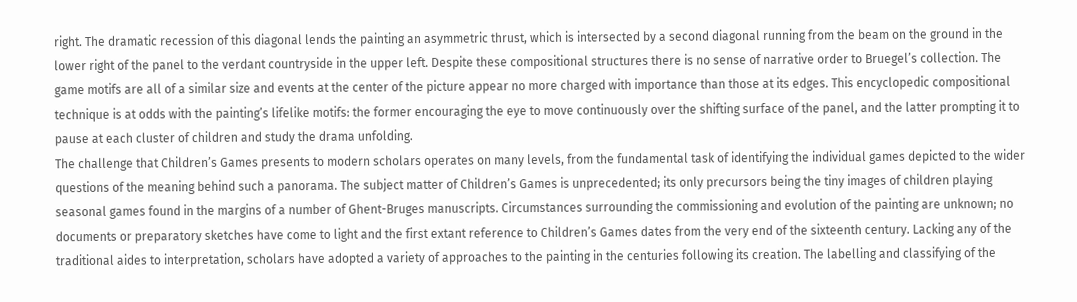right. The dramatic recession of this diagonal lends the painting an asymmetric thrust, which is intersected by a second diagonal running from the beam on the ground in the lower right of the panel to the verdant countryside in the upper left. Despite these compositional structures there is no sense of narrative order to Bruegel’s collection. The game motifs are all of a similar size and events at the center of the picture appear no more charged with importance than those at its edges. This encyclopedic compositional technique is at odds with the painting’s lifelike motifs: the former encouraging the eye to move continuously over the shifting surface of the panel, and the latter prompting it to pause at each cluster of children and study the drama unfolding.
The challenge that Children’s Games presents to modern scholars operates on many levels, from the fundamental task of identifying the individual games depicted to the wider questions of the meaning behind such a panorama. The subject matter of Children’s Games is unprecedented; its only precursors being the tiny images of children playing seasonal games found in the margins of a number of Ghent-Bruges manuscripts. Circumstances surrounding the commissioning and evolution of the painting are unknown; no documents or preparatory sketches have come to light and the first extant reference to Children’s Games dates from the very end of the sixteenth century. Lacking any of the traditional aides to interpretation, scholars have adopted a variety of approaches to the painting in the centuries following its creation. The labelling and classifying of the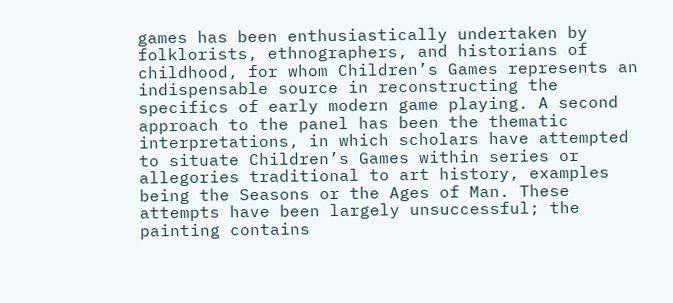games has been enthusiastically undertaken by folklorists, ethnographers, and historians of childhood, for whom Children’s Games represents an indispensable source in reconstructing the specifics of early modern game playing. A second approach to the panel has been the thematic interpretations, in which scholars have attempted to situate Children’s Games within series or allegories traditional to art history, examples being the Seasons or the Ages of Man. These attempts have been largely unsuccessful; the painting contains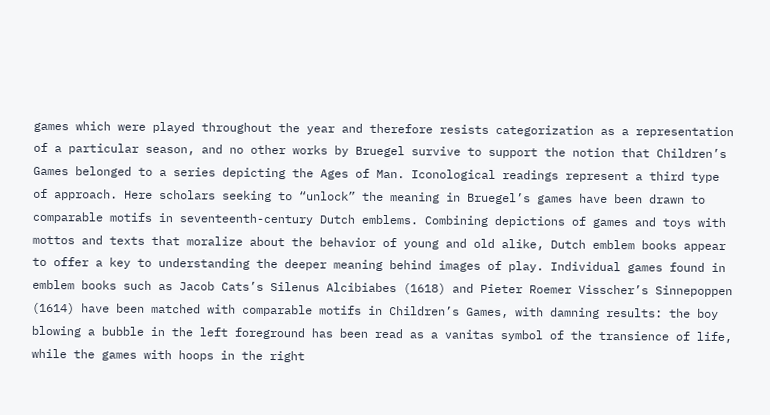games which were played throughout the year and therefore resists categorization as a representation of a particular season, and no other works by Bruegel survive to support the notion that Children’s Games belonged to a series depicting the Ages of Man. Iconological readings represent a third type of approach. Here scholars seeking to “unlock” the meaning in Bruegel’s games have been drawn to comparable motifs in seventeenth-century Dutch emblems. Combining depictions of games and toys with mottos and texts that moralize about the behavior of young and old alike, Dutch emblem books appear to offer a key to understanding the deeper meaning behind images of play. Individual games found in emblem books such as Jacob Cats’s Silenus Alcibiabes (1618) and Pieter Roemer Visscher’s Sinnepoppen (1614) have been matched with comparable motifs in Children’s Games, with damning results: the boy blowing a bubble in the left foreground has been read as a vanitas symbol of the transience of life, while the games with hoops in the right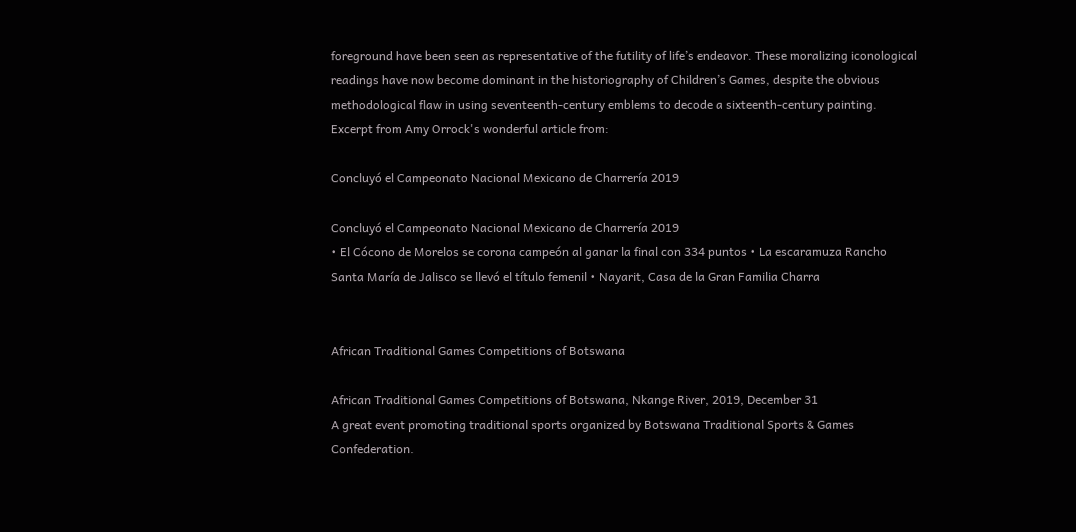foreground have been seen as representative of the futility of life’s endeavor. These moralizing iconological readings have now become dominant in the historiography of Children’s Games, despite the obvious methodological flaw in using seventeenth-century emblems to decode a sixteenth-century painting.
Excerpt from Amy Orrock's wonderful article from:

Concluyó el Campeonato Nacional Mexicano de Charrería 2019

Concluyó el Campeonato Nacional Mexicano de Charrería 2019
• El Cócono de Morelos se corona campeón al ganar la final con 334 puntos • La escaramuza Rancho Santa María de Jalisco se llevó el título femenil • Nayarit, Casa de la Gran Familia Charra


African Traditional Games Competitions of Botswana

African Traditional Games Competitions of Botswana, Nkange River, 2019, December 31
A great event promoting traditional sports organized by Botswana Traditional Sports & Games Confederation.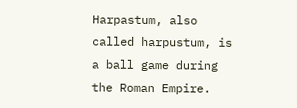Harpastum, also called harpustum, is a ball game during the Roman Empire.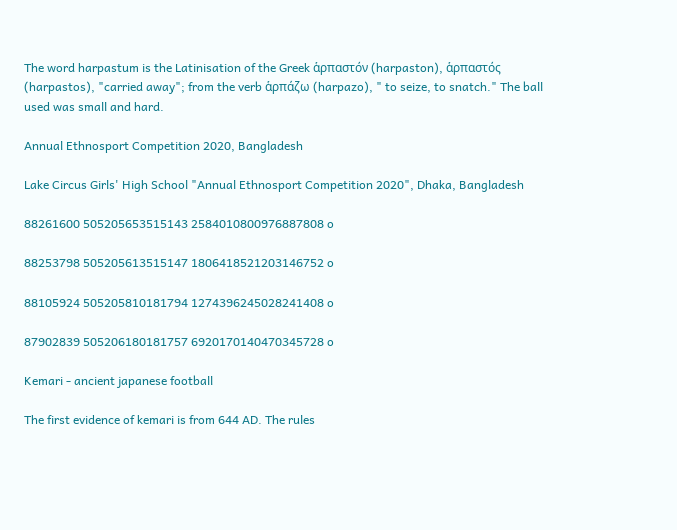The word harpastum is the Latinisation of the Greek ἁρπαστόν (harpaston), ἁρπαστός (harpastos), "carried away"; from the verb ἁρπάζω (harpazo), " to seize, to snatch." The ball used was small and hard.

Annual Ethnosport Competition 2020, Bangladesh

Lake Circus Girls' High School "Annual Ethnosport Competition 2020", Dhaka, Bangladesh

88261600 505205653515143 2584010800976887808 o

88253798 505205613515147 1806418521203146752 o

88105924 505205810181794 1274396245028241408 o

87902839 505206180181757 6920170140470345728 o

Kemari - ancient japanese football

The first evidence of kemari is from 644 AD. The rules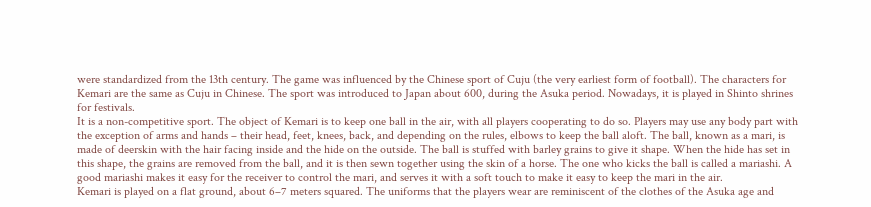were standardized from the 13th century. The game was influenced by the Chinese sport of Cuju (the very earliest form of football). The characters for Kemari are the same as Cuju in Chinese. The sport was introduced to Japan about 600, during the Asuka period. Nowadays, it is played in Shinto shrines for festivals.
It is a non-competitive sport. The object of Kemari is to keep one ball in the air, with all players cooperating to do so. Players may use any body part with the exception of arms and hands – their head, feet, knees, back, and depending on the rules, elbows to keep the ball aloft. The ball, known as a mari, is made of deerskin with the hair facing inside and the hide on the outside. The ball is stuffed with barley grains to give it shape. When the hide has set in this shape, the grains are removed from the ball, and it is then sewn together using the skin of a horse. The one who kicks the ball is called a mariashi. A good mariashi makes it easy for the receiver to control the mari, and serves it with a soft touch to make it easy to keep the mari in the air.
Kemari is played on a flat ground, about 6–7 meters squared. The uniforms that the players wear are reminiscent of the clothes of the Asuka age and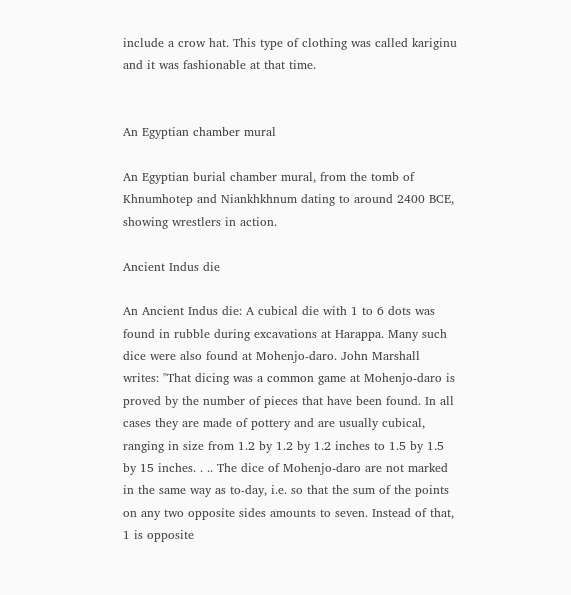include a crow hat. This type of clothing was called kariginu and it was fashionable at that time.


An Egyptian chamber mural

An Egyptian burial chamber mural, from the tomb of Khnumhotep and Niankhkhnum dating to around 2400 BCE, showing wrestlers in action.

Ancient Indus die

An Ancient Indus die: A cubical die with 1 to 6 dots was found in rubble during excavations at Harappa. Many such dice were also found at Mohenjo-daro. John Marshall writes: "That dicing was a common game at Mohenjo-daro is proved by the number of pieces that have been found. In all cases they are made of pottery and are usually cubical, ranging in size from 1.2 by 1.2 by 1.2 inches to 1.5 by 1.5 by 15 inches. . .. The dice of Mohenjo-daro are not marked in the same way as to-day, i.e. so that the sum of the points on any two opposite sides amounts to seven. Instead of that, 1 is opposite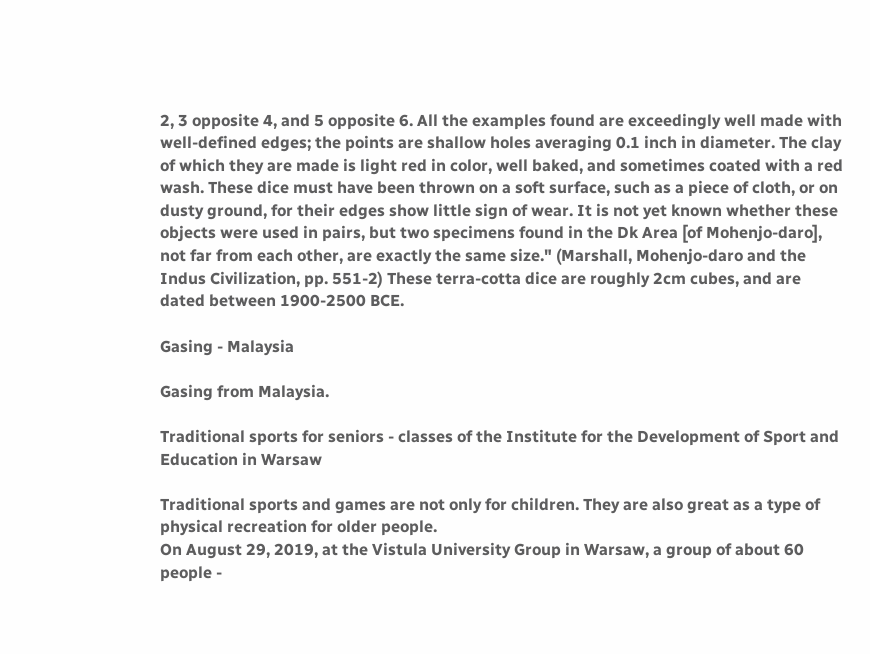2, 3 opposite 4, and 5 opposite 6. All the examples found are exceedingly well made with well-defined edges; the points are shallow holes averaging 0.1 inch in diameter. The clay of which they are made is light red in color, well baked, and sometimes coated with a red wash. These dice must have been thrown on a soft surface, such as a piece of cloth, or on dusty ground, for their edges show little sign of wear. It is not yet known whether these objects were used in pairs, but two specimens found in the Dk Area [of Mohenjo-daro], not far from each other, are exactly the same size." (Marshall, Mohenjo-daro and the Indus Civilization, pp. 551-2) These terra-cotta dice are roughly 2cm cubes, and are dated between 1900-2500 BCE.

Gasing - Malaysia

Gasing from Malaysia.

Traditional sports for seniors - classes of the Institute for the Development of Sport and Education in Warsaw

Traditional sports and games are not only for children. They are also great as a type of physical recreation for older people.
On August 29, 2019, at the Vistula University Group in Warsaw, a group of about 60 people -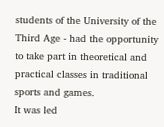students of the University of the Third Age - had the opportunity to take part in theoretical and practical classes in traditional sports and games.
It was led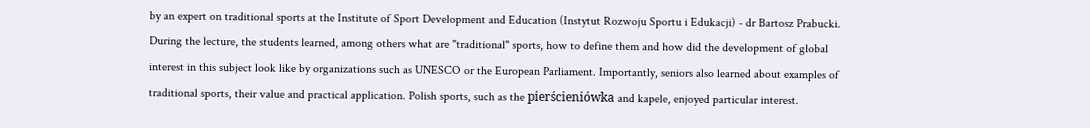by an expert on traditional sports at the Institute of Sport Development and Education (Instytut Rozwoju Sportu i Edukacji) - dr Bartosz Prabucki.
During the lecture, the students learned, among others what are "traditional" sports, how to define them and how did the development of global interest in this subject look like by organizations such as UNESCO or the European Parliament. Importantly, seniors also learned about examples of traditional sports, their value and practical application. Polish sports, such as the pierścieniówka and kapele, enjoyed particular interest.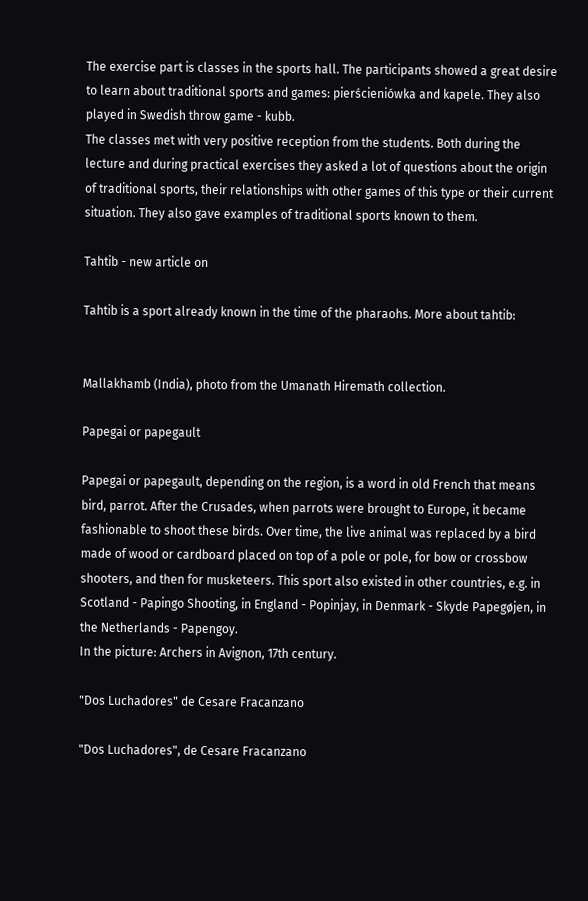The exercise part is classes in the sports hall. The participants showed a great desire to learn about traditional sports and games: pierścieniówka and kapele. They also played in Swedish throw game - kubb.
The classes met with very positive reception from the students. Both during the lecture and during practical exercises they asked a lot of questions about the origin of traditional sports, their relationships with other games of this type or their current situation. They also gave examples of traditional sports known to them.

Tahtib - new article on

Tahtib is a sport already known in the time of the pharaohs. More about tahtib:


Mallakhamb (India), photo from the Umanath Hiremath collection.

Papegai or papegault

Papegai or papegault, depending on the region, is a word in old French that means bird, parrot. After the Crusades, when parrots were brought to Europe, it became fashionable to shoot these birds. Over time, the live animal was replaced by a bird made of wood or cardboard placed on top of a pole or pole, for bow or crossbow shooters, and then for musketeers. This sport also existed in other countries, e.g. in Scotland - Papingo Shooting, in England - Popinjay, in Denmark - Skyde Papegøjen, in the Netherlands - Papengoy.
In the picture: Archers in Avignon, 17th century.

"Dos Luchadores" de Cesare Fracanzano

"Dos Luchadores", de Cesare Fracanzano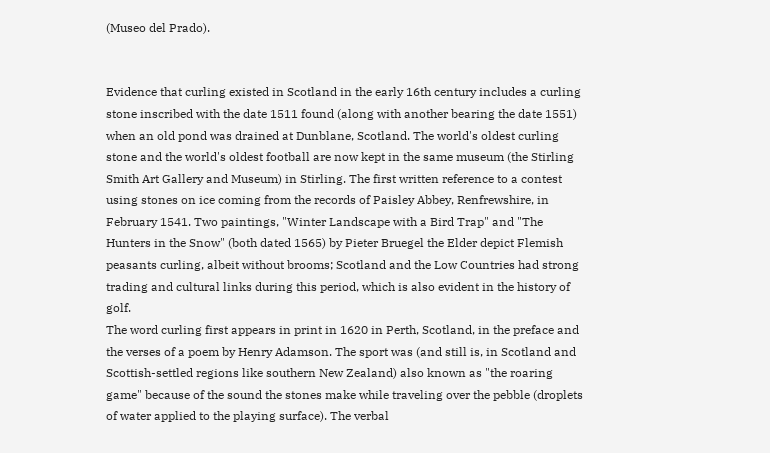(Museo del Prado).


Evidence that curling existed in Scotland in the early 16th century includes a curling stone inscribed with the date 1511 found (along with another bearing the date 1551) when an old pond was drained at Dunblane, Scotland. The world's oldest curling stone and the world's oldest football are now kept in the same museum (the Stirling Smith Art Gallery and Museum) in Stirling. The first written reference to a contest using stones on ice coming from the records of Paisley Abbey, Renfrewshire, in February 1541. Two paintings, "Winter Landscape with a Bird Trap" and "The Hunters in the Snow" (both dated 1565) by Pieter Bruegel the Elder depict Flemish peasants curling, albeit without brooms; Scotland and the Low Countries had strong trading and cultural links during this period, which is also evident in the history of golf.
The word curling first appears in print in 1620 in Perth, Scotland, in the preface and the verses of a poem by Henry Adamson. The sport was (and still is, in Scotland and Scottish-settled regions like southern New Zealand) also known as "the roaring game" because of the sound the stones make while traveling over the pebble (droplets of water applied to the playing surface). The verbal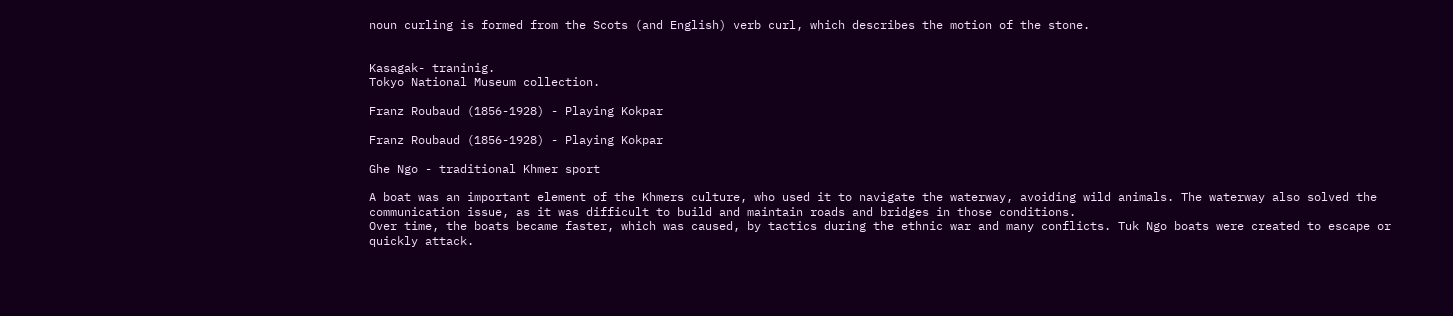noun curling is formed from the Scots (and English) verb curl, which describes the motion of the stone.


Kasagak- traninig.
Tokyo National Museum collection.

Franz Roubaud (1856-1928) - Playing Kokpar

Franz Roubaud (1856-1928) - Playing Kokpar

Ghe Ngo - traditional Khmer sport

A boat was an important element of the Khmers culture, who used it to navigate the waterway, avoiding wild animals. The waterway also solved the communication issue, as it was difficult to build and maintain roads and bridges in those conditions.
Over time, the boats became faster, which was caused, by tactics during the ethnic war and many conflicts. Tuk Ngo boats were created to escape or quickly attack.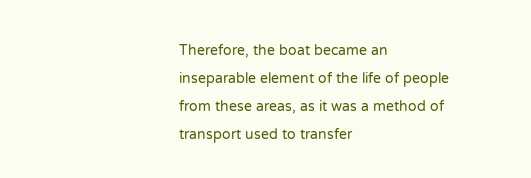Therefore, the boat became an inseparable element of the life of people from these areas, as it was a method of transport used to transfer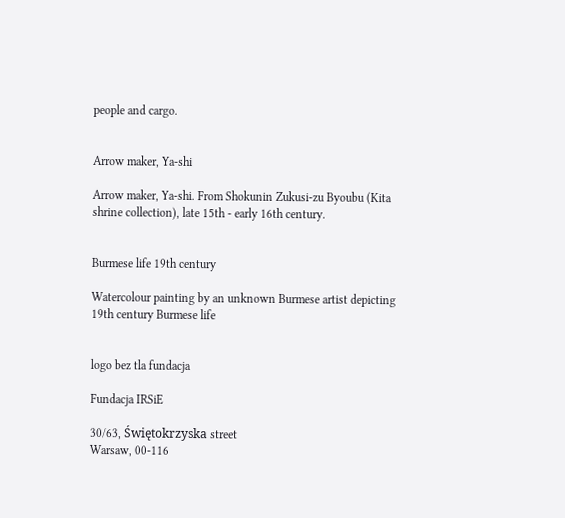people and cargo.


Arrow maker, Ya-shi

Arrow maker, Ya-shi. From Shokunin Zukusi-zu Byoubu (Kita shrine collection), late 15th - early 16th century.


Burmese life 19th century

Watercolour painting by an unknown Burmese artist depicting 19th century Burmese life


logo bez tla fundacja

Fundacja IRSiE

30/63, Świętokrzyska street
Warsaw, 00-116